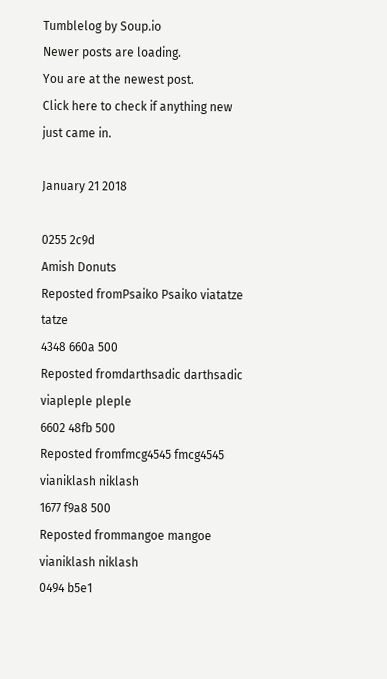Tumblelog by Soup.io
Newer posts are loading.
You are at the newest post.
Click here to check if anything new just came in.

January 21 2018

0255 2c9d
Amish Donuts
Reposted fromPsaiko Psaiko viatatze tatze
4348 660a 500
Reposted fromdarthsadic darthsadic viapleple pleple
6602 48fb 500
Reposted fromfmcg4545 fmcg4545 vianiklash niklash
1677 f9a8 500
Reposted frommangoe mangoe vianiklash niklash
0494 b5e1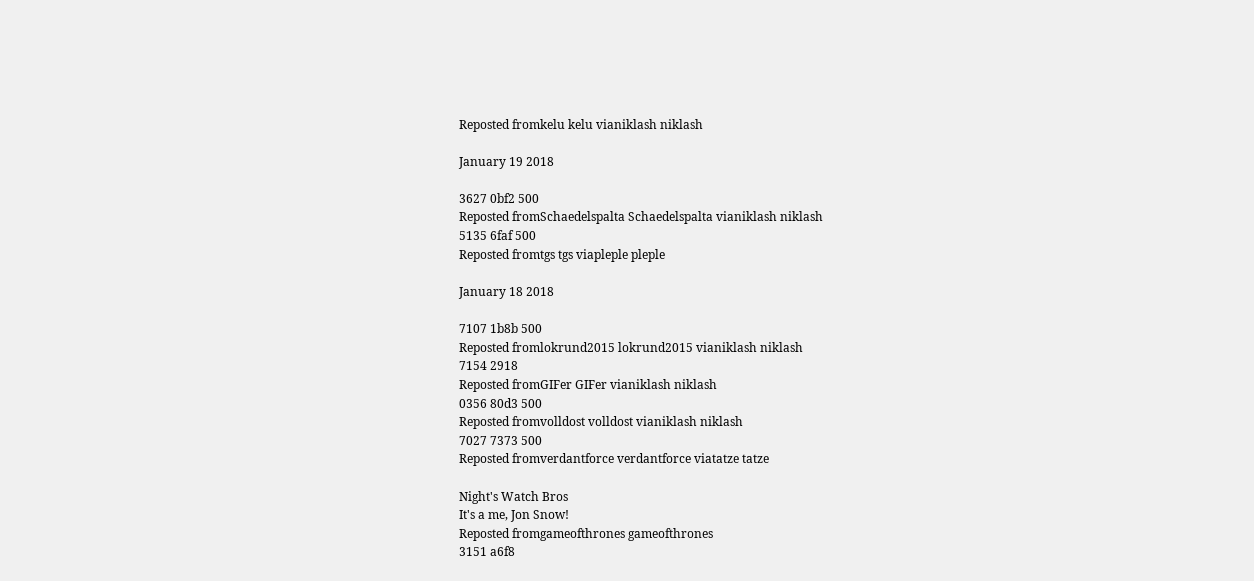Reposted fromkelu kelu vianiklash niklash

January 19 2018

3627 0bf2 500
Reposted fromSchaedelspalta Schaedelspalta vianiklash niklash
5135 6faf 500
Reposted fromtgs tgs viapleple pleple

January 18 2018

7107 1b8b 500
Reposted fromlokrund2015 lokrund2015 vianiklash niklash
7154 2918
Reposted fromGIFer GIFer vianiklash niklash
0356 80d3 500
Reposted fromvolldost volldost vianiklash niklash
7027 7373 500
Reposted fromverdantforce verdantforce viatatze tatze

Night's Watch Bros
It's a me, Jon Snow!
Reposted fromgameofthrones gameofthrones
3151 a6f8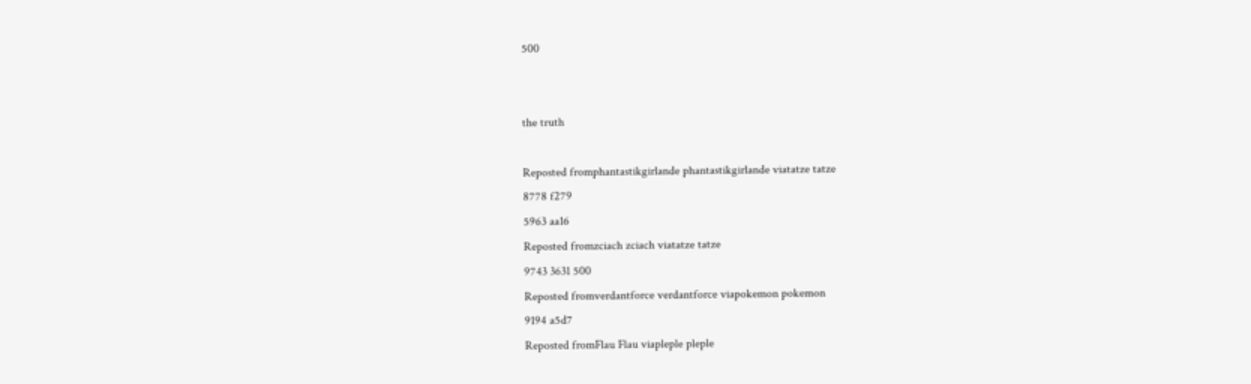500


the truth

Reposted fromphantastikgirlande phantastikgirlande viatatze tatze
8778 f279
5963 aa16
Reposted fromzciach zciach viatatze tatze
9743 3631 500
Reposted fromverdantforce verdantforce viapokemon pokemon
9194 a5d7
Reposted fromFlau Flau viapleple pleple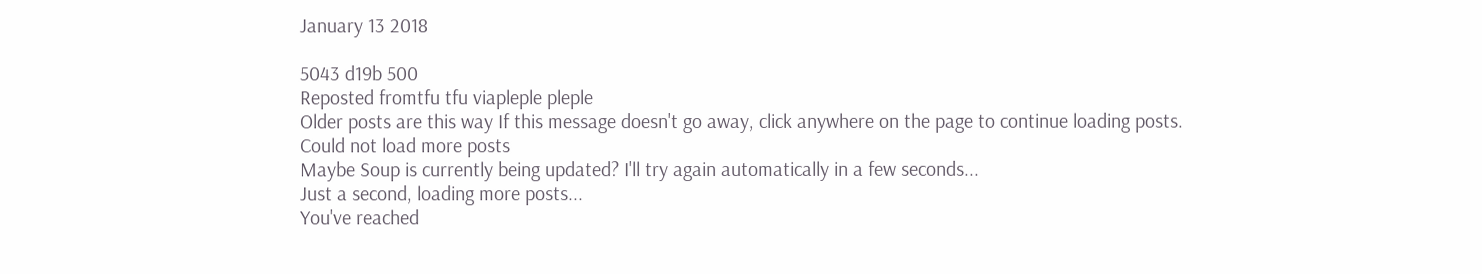January 13 2018

5043 d19b 500
Reposted fromtfu tfu viapleple pleple
Older posts are this way If this message doesn't go away, click anywhere on the page to continue loading posts.
Could not load more posts
Maybe Soup is currently being updated? I'll try again automatically in a few seconds...
Just a second, loading more posts...
You've reached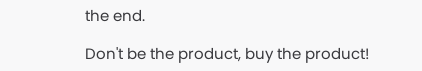the end.

Don't be the product, buy the product!